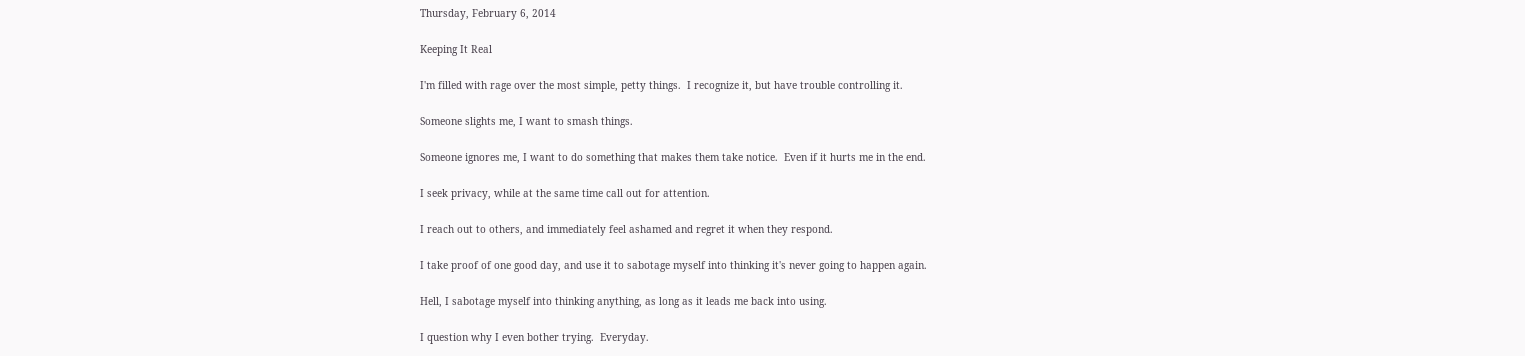Thursday, February 6, 2014

Keeping It Real

I'm filled with rage over the most simple, petty things.  I recognize it, but have trouble controlling it.

Someone slights me, I want to smash things.

Someone ignores me, I want to do something that makes them take notice.  Even if it hurts me in the end.

I seek privacy, while at the same time call out for attention.

I reach out to others, and immediately feel ashamed and regret it when they respond.

I take proof of one good day, and use it to sabotage myself into thinking it's never going to happen again.

Hell, I sabotage myself into thinking anything, as long as it leads me back into using.

I question why I even bother trying.  Everyday.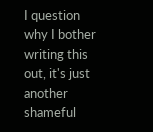I question why I bother writing this out, it's just another shameful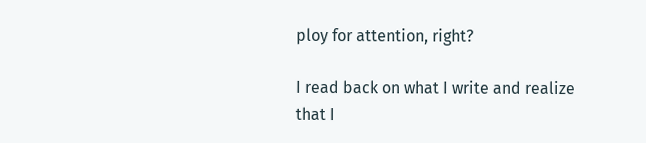ploy for attention, right?

I read back on what I write and realize that I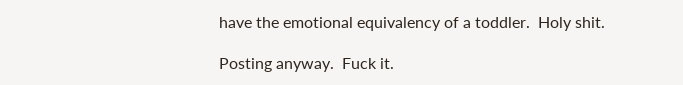have the emotional equivalency of a toddler.  Holy shit.

Posting anyway.  Fuck it.